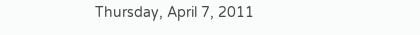Thursday, April 7, 2011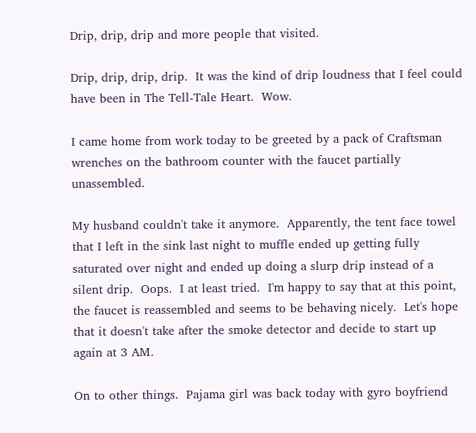Drip, drip, drip and more people that visited.

Drip, drip, drip, drip.  It was the kind of drip loudness that I feel could have been in The Tell-Tale Heart.  Wow.

I came home from work today to be greeted by a pack of Craftsman wrenches on the bathroom counter with the faucet partially unassembled.

My husband couldn't take it anymore.  Apparently, the tent face towel that I left in the sink last night to muffle ended up getting fully saturated over night and ended up doing a slurp drip instead of a silent drip.  Oops.  I at least tried.  I'm happy to say that at this point, the faucet is reassembled and seems to be behaving nicely.  Let's hope that it doesn't take after the smoke detector and decide to start up again at 3 AM.

On to other things.  Pajama girl was back today with gyro boyfriend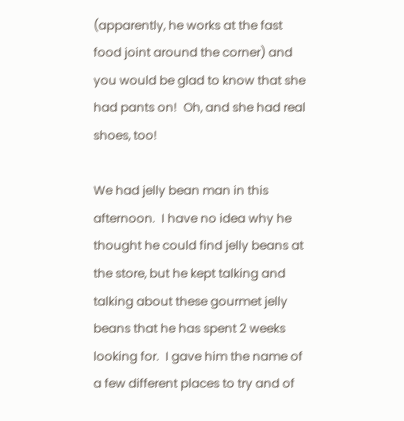(apparently, he works at the fast food joint around the corner) and you would be glad to know that she had pants on!  Oh, and she had real shoes, too!

We had jelly bean man in this afternoon.  I have no idea why he thought he could find jelly beans at the store, but he kept talking and talking about these gourmet jelly beans that he has spent 2 weeks looking for.  I gave him the name of a few different places to try and of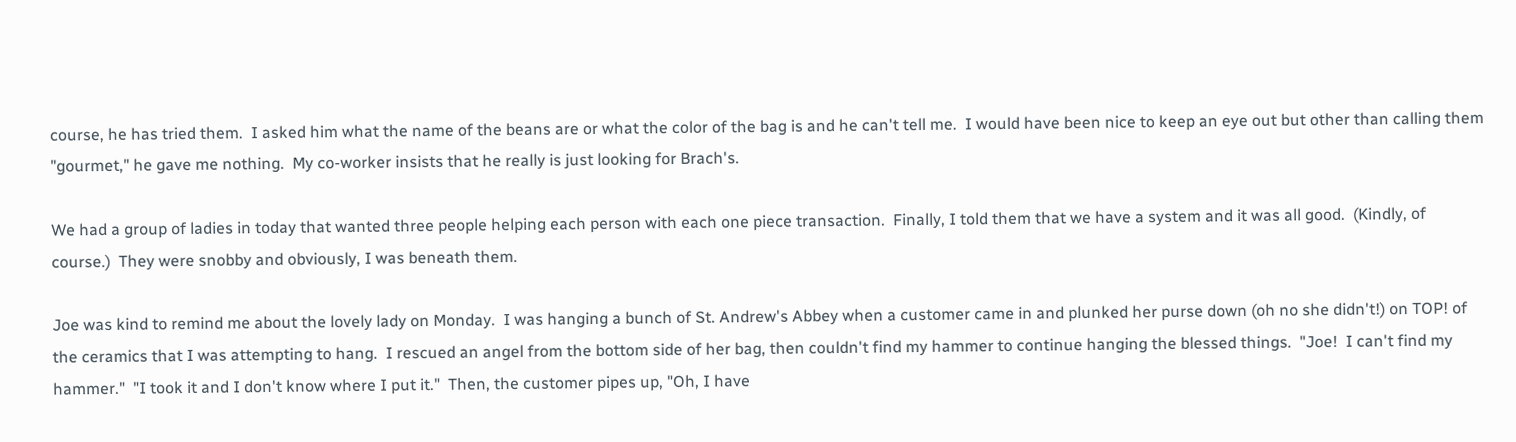course, he has tried them.  I asked him what the name of the beans are or what the color of the bag is and he can't tell me.  I would have been nice to keep an eye out but other than calling them "gourmet," he gave me nothing.  My co-worker insists that he really is just looking for Brach's.

We had a group of ladies in today that wanted three people helping each person with each one piece transaction.  Finally, I told them that we have a system and it was all good.  (Kindly, of course.)  They were snobby and obviously, I was beneath them.

Joe was kind to remind me about the lovely lady on Monday.  I was hanging a bunch of St. Andrew's Abbey when a customer came in and plunked her purse down (oh no she didn't!) on TOP! of the ceramics that I was attempting to hang.  I rescued an angel from the bottom side of her bag, then couldn't find my hammer to continue hanging the blessed things.  "Joe!  I can't find my hammer."  "I took it and I don't know where I put it."  Then, the customer pipes up, "Oh, I have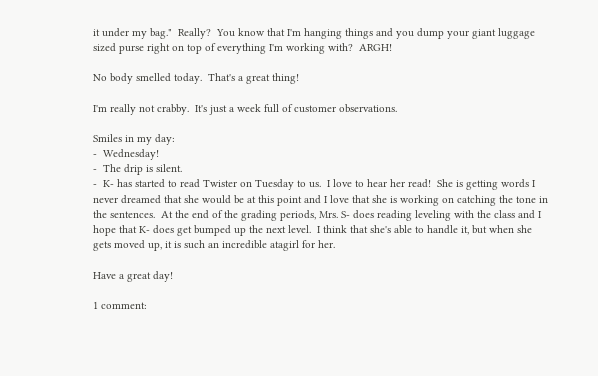it under my bag."  Really?  You know that I'm hanging things and you dump your giant luggage sized purse right on top of everything I'm working with?  ARGH!

No body smelled today.  That's a great thing!

I'm really not crabby.  It's just a week full of customer observations.

Smiles in my day:
-  Wednesday!
-  The drip is silent.
-  K- has started to read Twister on Tuesday to us.  I love to hear her read!  She is getting words I never dreamed that she would be at this point and I love that she is working on catching the tone in the sentences.  At the end of the grading periods, Mrs. S- does reading leveling with the class and I hope that K- does get bumped up the next level.  I think that she's able to handle it, but when she gets moved up, it is such an incredible atagirl for her.

Have a great day!

1 comment: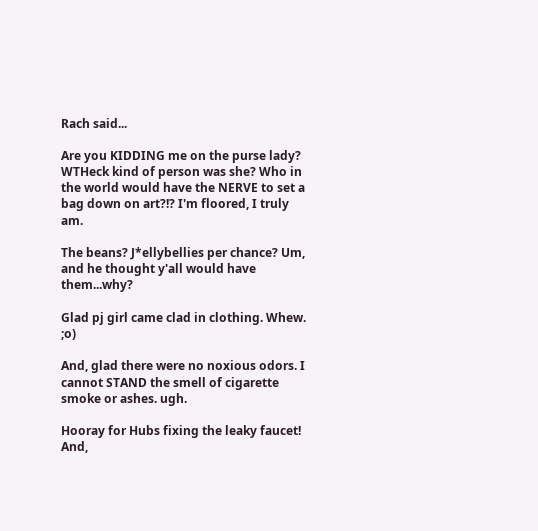Rach said...

Are you KIDDING me on the purse lady? WTHeck kind of person was she? Who in the world would have the NERVE to set a bag down on art?!? I'm floored, I truly am.

The beans? J*ellybellies per chance? Um, and he thought y'all would have them...why?

Glad pj girl came clad in clothing. Whew. ;o)

And, glad there were no noxious odors. I cannot STAND the smell of cigarette smoke or ashes. ugh.

Hooray for Hubs fixing the leaky faucet! And,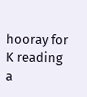hooray for K reading a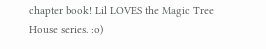chapter book! Lil LOVES the Magic Tree House series. :o)